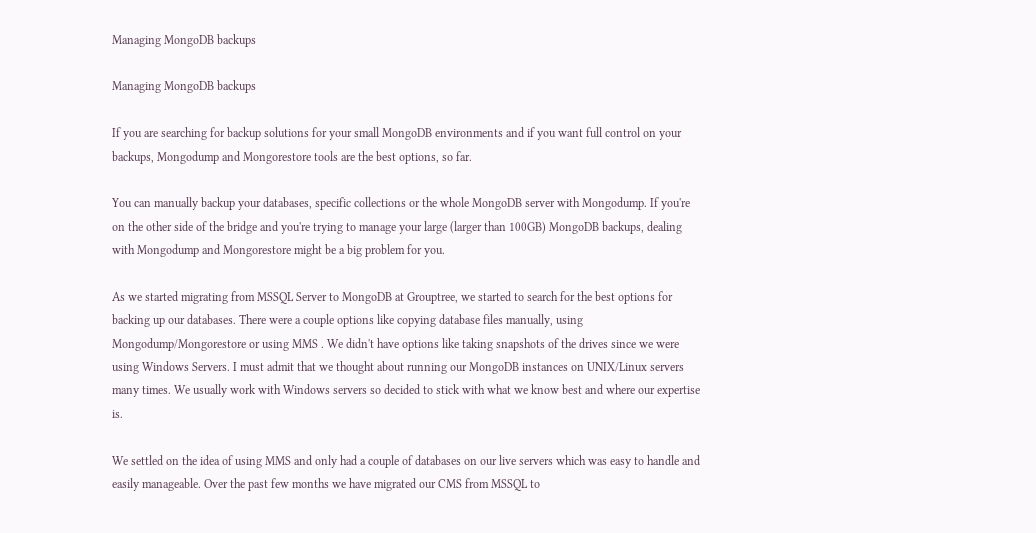Managing MongoDB backups

Managing MongoDB backups

If you are searching for backup solutions for your small MongoDB environments and if you want full control on your backups, Mongodump and Mongorestore tools are the best options, so far.

You can manually backup your databases, specific collections or the whole MongoDB server with Mongodump. If you're on the other side of the bridge and you're trying to manage your large (larger than 100GB) MongoDB backups, dealing with Mongodump and Mongorestore might be a big problem for you.

As we started migrating from MSSQL Server to MongoDB at Grouptree, we started to search for the best options for backing up our databases. There were a couple options like copying database files manually, using Mongodump/Mongorestore or using MMS . We didn't have options like taking snapshots of the drives since we were using Windows Servers. I must admit that we thought about running our MongoDB instances on UNIX/Linux servers many times. We usually work with Windows servers so decided to stick with what we know best and where our expertise is.

We settled on the idea of using MMS and only had a couple of databases on our live servers which was easy to handle and easily manageable. Over the past few months we have migrated our CMS from MSSQL to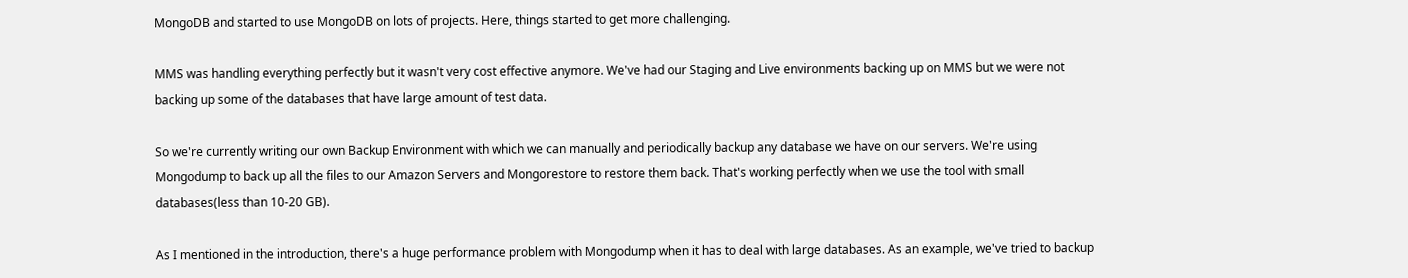MongoDB and started to use MongoDB on lots of projects. Here, things started to get more challenging.

MMS was handling everything perfectly but it wasn't very cost effective anymore. We've had our Staging and Live environments backing up on MMS but we were not backing up some of the databases that have large amount of test data.

So we're currently writing our own Backup Environment with which we can manually and periodically backup any database we have on our servers. We're using Mongodump to back up all the files to our Amazon Servers and Mongorestore to restore them back. That's working perfectly when we use the tool with small databases(less than 10-20 GB).

As I mentioned in the introduction, there's a huge performance problem with Mongodump when it has to deal with large databases. As an example, we've tried to backup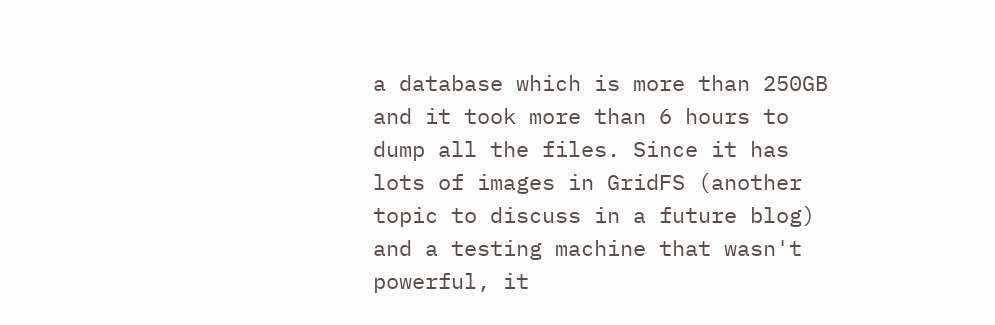a database which is more than 250GB and it took more than 6 hours to dump all the files. Since it has lots of images in GridFS (another topic to discuss in a future blog) and a testing machine that wasn't powerful, it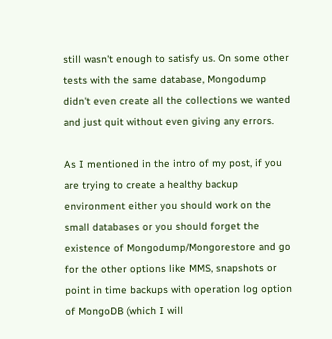still wasn't enough to satisfy us. On some other tests with the same database, Mongodump didn't even create all the collections we wanted and just quit without even giving any errors.

As I mentioned in the intro of my post, if you are trying to create a healthy backup environment either you should work on the small databases or you should forget the existence of Mongodump/Mongorestore and go for the other options like MMS, snapshots or point in time backups with operation log option of MongoDB (which I will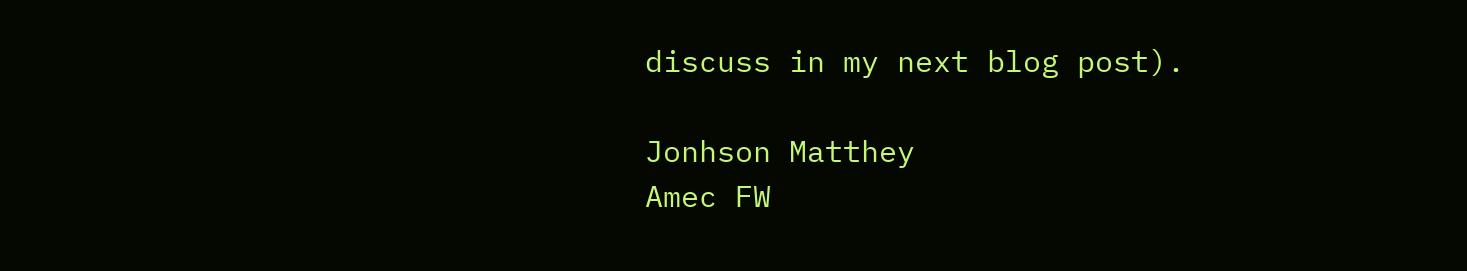discuss in my next blog post).

Jonhson Matthey
Amec FW